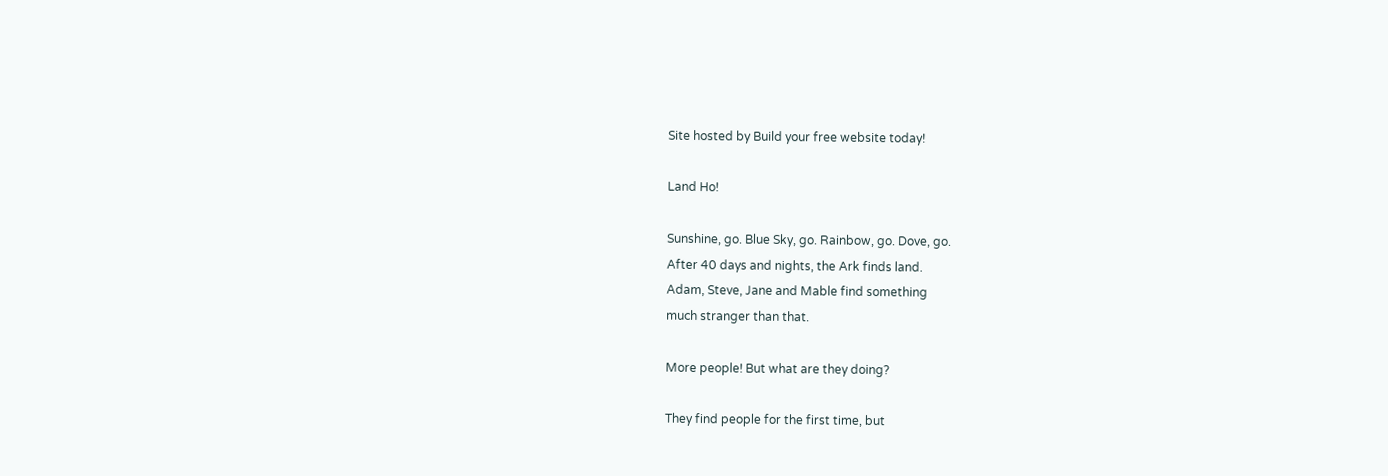Site hosted by Build your free website today!

Land Ho!

Sunshine, go. Blue Sky, go. Rainbow, go. Dove, go.
After 40 days and nights, the Ark finds land.
Adam, Steve, Jane and Mable find something
much stranger than that.

More people! But what are they doing?

They find people for the first time, but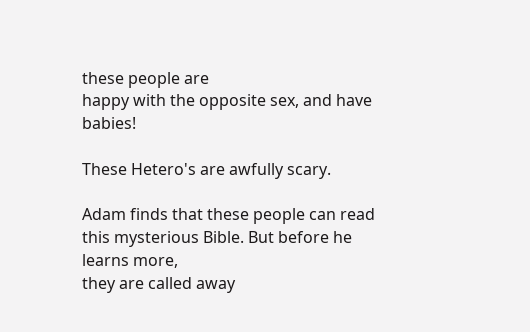these people are
happy with the opposite sex, and have babies!

These Hetero's are awfully scary.

Adam finds that these people can read this mysterious Bible. But before he learns more,
they are called away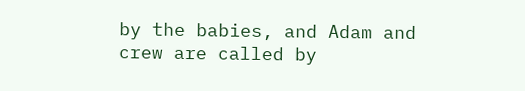by the babies, and Adam and crew are called by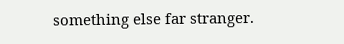something else far stranger.